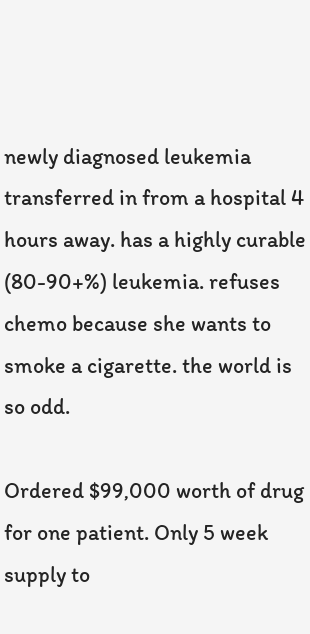newly diagnosed leukemia transferred in from a hospital 4 hours away. has a highly curable (80-90+%) leukemia. refuses chemo because she wants to smoke a cigarette. the world is so odd.

Ordered $99,000 worth of drug for one patient. Only 5 week supply to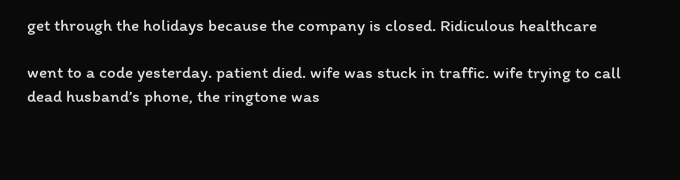get through the holidays because the company is closed. Ridiculous healthcare

went to a code yesterday. patient died. wife was stuck in traffic. wife trying to call dead husband’s phone, the ringtone was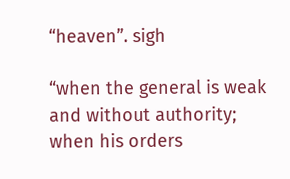“heaven”. sigh

“when the general is weak and without authority; when his orders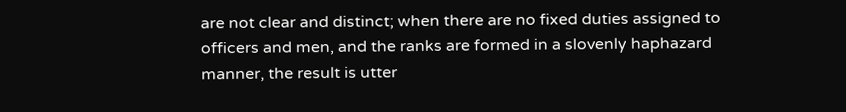are not clear and distinct; when there are no fixed duties assigned to officers and men, and the ranks are formed in a slovenly haphazard manner, the result is utter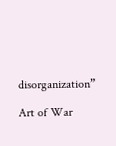disorganization”

Art of War